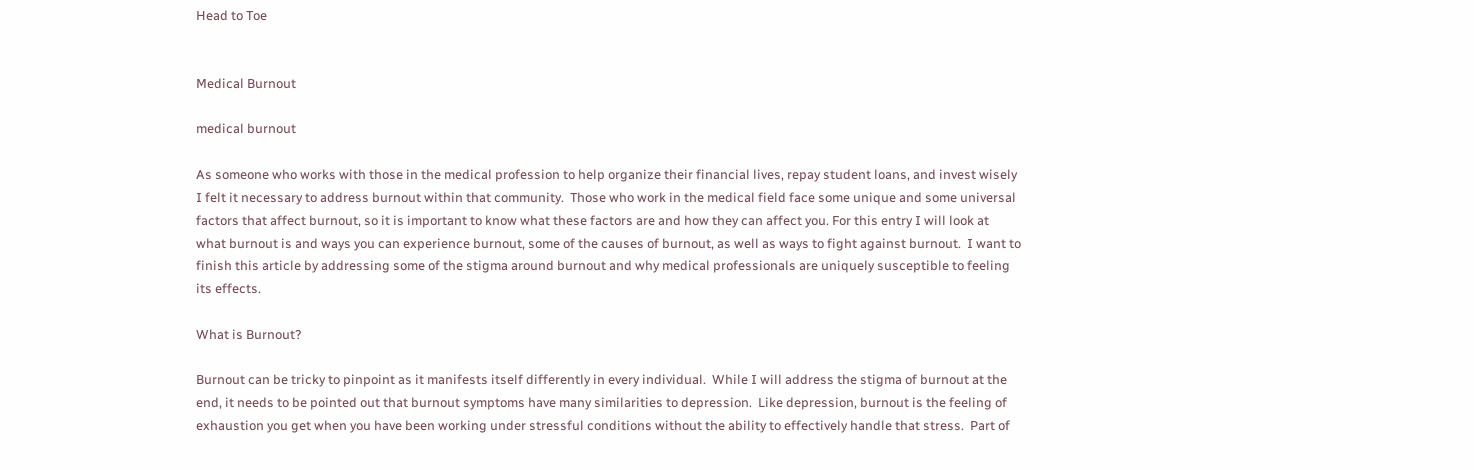Head to Toe


Medical Burnout

medical burnout

As someone who works with those in the medical profession to help organize their financial lives, repay student loans, and invest wisely I felt it necessary to address burnout within that community.  Those who work in the medical field face some unique and some universal factors that affect burnout, so it is important to know what these factors are and how they can affect you. For this entry I will look at what burnout is and ways you can experience burnout, some of the causes of burnout, as well as ways to fight against burnout.  I want to finish this article by addressing some of the stigma around burnout and why medical professionals are uniquely susceptible to feeling its effects.

What is Burnout?

Burnout can be tricky to pinpoint as it manifests itself differently in every individual.  While I will address the stigma of burnout at the end, it needs to be pointed out that burnout symptoms have many similarities to depression.  Like depression, burnout is the feeling of exhaustion you get when you have been working under stressful conditions without the ability to effectively handle that stress.  Part of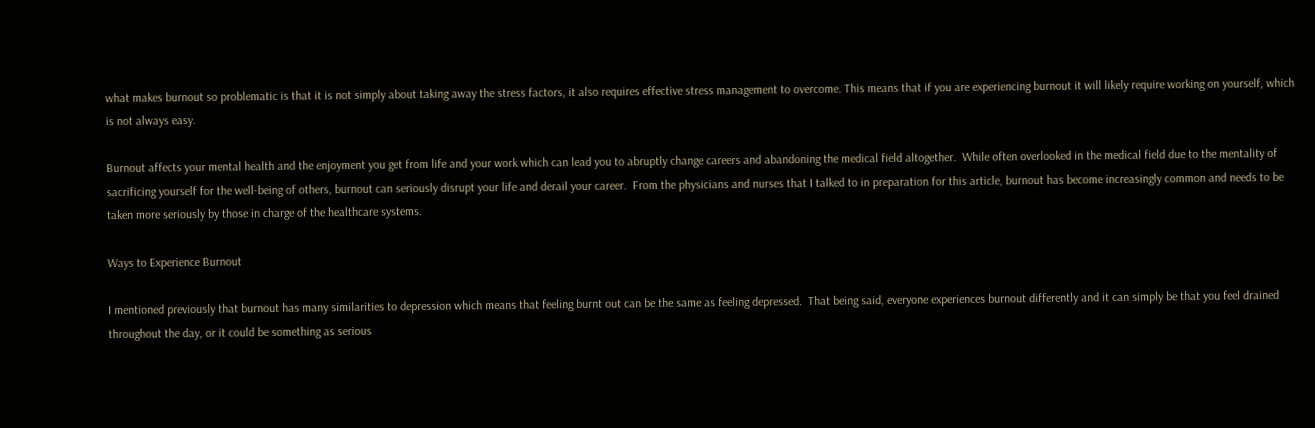what makes burnout so problematic is that it is not simply about taking away the stress factors, it also requires effective stress management to overcome. This means that if you are experiencing burnout it will likely require working on yourself, which is not always easy.

Burnout affects your mental health and the enjoyment you get from life and your work which can lead you to abruptly change careers and abandoning the medical field altogether.  While often overlooked in the medical field due to the mentality of sacrificing yourself for the well-being of others, burnout can seriously disrupt your life and derail your career.  From the physicians and nurses that I talked to in preparation for this article, burnout has become increasingly common and needs to be taken more seriously by those in charge of the healthcare systems.

Ways to Experience Burnout

I mentioned previously that burnout has many similarities to depression which means that feeling burnt out can be the same as feeling depressed.  That being said, everyone experiences burnout differently and it can simply be that you feel drained throughout the day, or it could be something as serious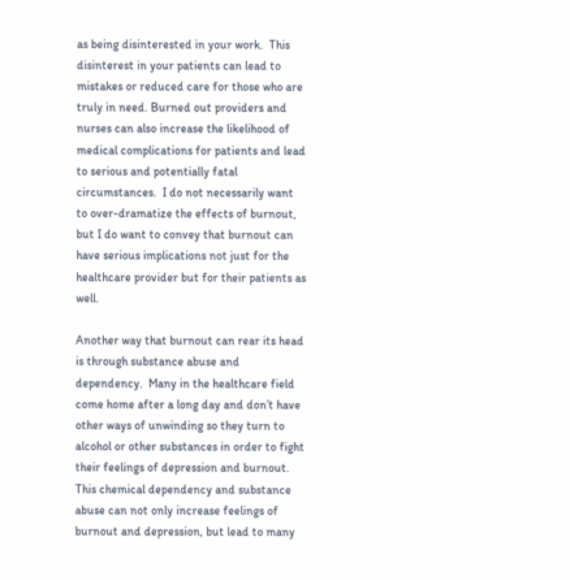as being disinterested in your work.  This disinterest in your patients can lead to mistakes or reduced care for those who are truly in need. Burned out providers and nurses can also increase the likelihood of medical complications for patients and lead to serious and potentially fatal circumstances.  I do not necessarily want to over-dramatize the effects of burnout, but I do want to convey that burnout can have serious implications not just for the healthcare provider but for their patients as well.

Another way that burnout can rear its head is through substance abuse and dependency.  Many in the healthcare field come home after a long day and don’t have other ways of unwinding so they turn to alcohol or other substances in order to fight their feelings of depression and burnout.  This chemical dependency and substance abuse can not only increase feelings of burnout and depression, but lead to many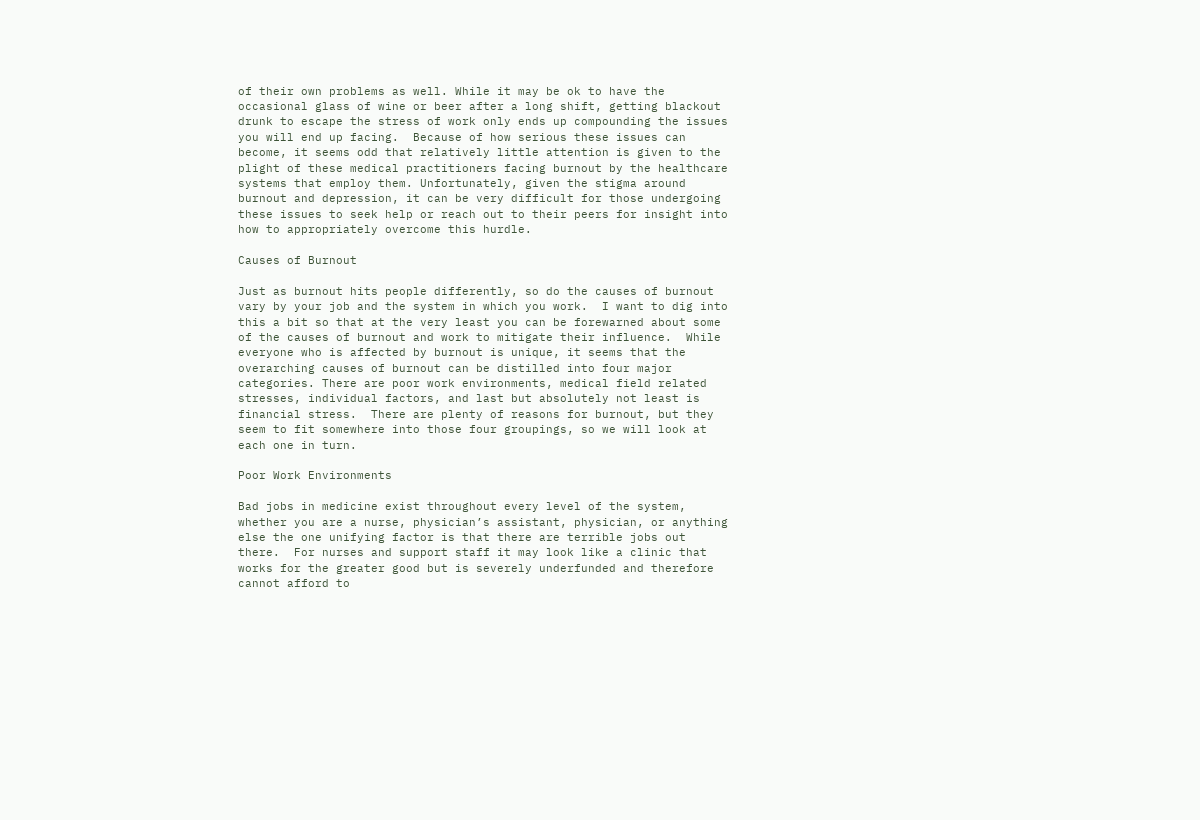of their own problems as well. While it may be ok to have the occasional glass of wine or beer after a long shift, getting blackout drunk to escape the stress of work only ends up compounding the issues you will end up facing.  Because of how serious these issues can become, it seems odd that relatively little attention is given to the plight of these medical practitioners facing burnout by the healthcare systems that employ them. Unfortunately, given the stigma around burnout and depression, it can be very difficult for those undergoing these issues to seek help or reach out to their peers for insight into how to appropriately overcome this hurdle.

Causes of Burnout

Just as burnout hits people differently, so do the causes of burnout vary by your job and the system in which you work.  I want to dig into this a bit so that at the very least you can be forewarned about some of the causes of burnout and work to mitigate their influence.  While everyone who is affected by burnout is unique, it seems that the overarching causes of burnout can be distilled into four major categories. There are poor work environments, medical field related stresses, individual factors, and last but absolutely not least is financial stress.  There are plenty of reasons for burnout, but they seem to fit somewhere into those four groupings, so we will look at each one in turn.

Poor Work Environments

Bad jobs in medicine exist throughout every level of the system, whether you are a nurse, physician’s assistant, physician, or anything else the one unifying factor is that there are terrible jobs out there.  For nurses and support staff it may look like a clinic that works for the greater good but is severely underfunded and therefore cannot afford to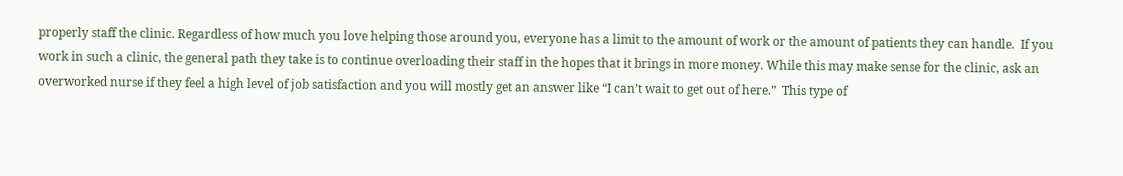properly staff the clinic. Regardless of how much you love helping those around you, everyone has a limit to the amount of work or the amount of patients they can handle.  If you work in such a clinic, the general path they take is to continue overloading their staff in the hopes that it brings in more money. While this may make sense for the clinic, ask an overworked nurse if they feel a high level of job satisfaction and you will mostly get an answer like “I can’t wait to get out of here.”  This type of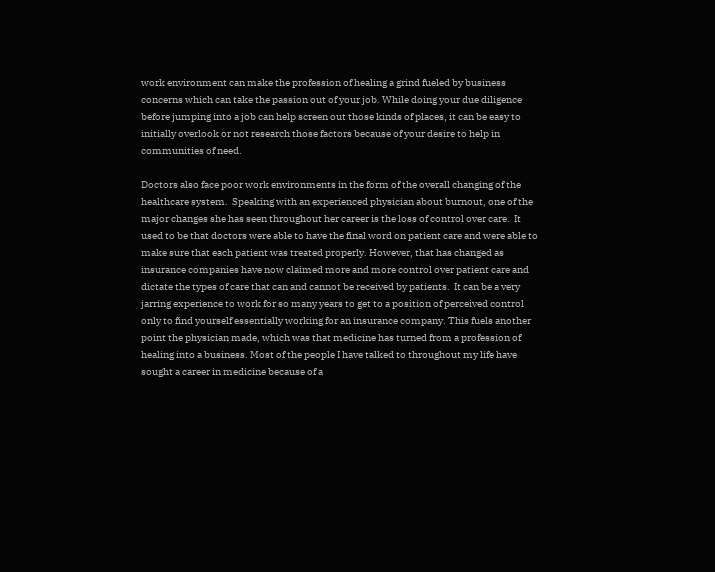work environment can make the profession of healing a grind fueled by business concerns which can take the passion out of your job. While doing your due diligence before jumping into a job can help screen out those kinds of places, it can be easy to initially overlook or not research those factors because of your desire to help in communities of need.

Doctors also face poor work environments in the form of the overall changing of the healthcare system.  Speaking with an experienced physician about burnout, one of the major changes she has seen throughout her career is the loss of control over care.  It used to be that doctors were able to have the final word on patient care and were able to make sure that each patient was treated properly. However, that has changed as insurance companies have now claimed more and more control over patient care and dictate the types of care that can and cannot be received by patients.  It can be a very jarring experience to work for so many years to get to a position of perceived control only to find yourself essentially working for an insurance company. This fuels another point the physician made, which was that medicine has turned from a profession of healing into a business. Most of the people I have talked to throughout my life have sought a career in medicine because of a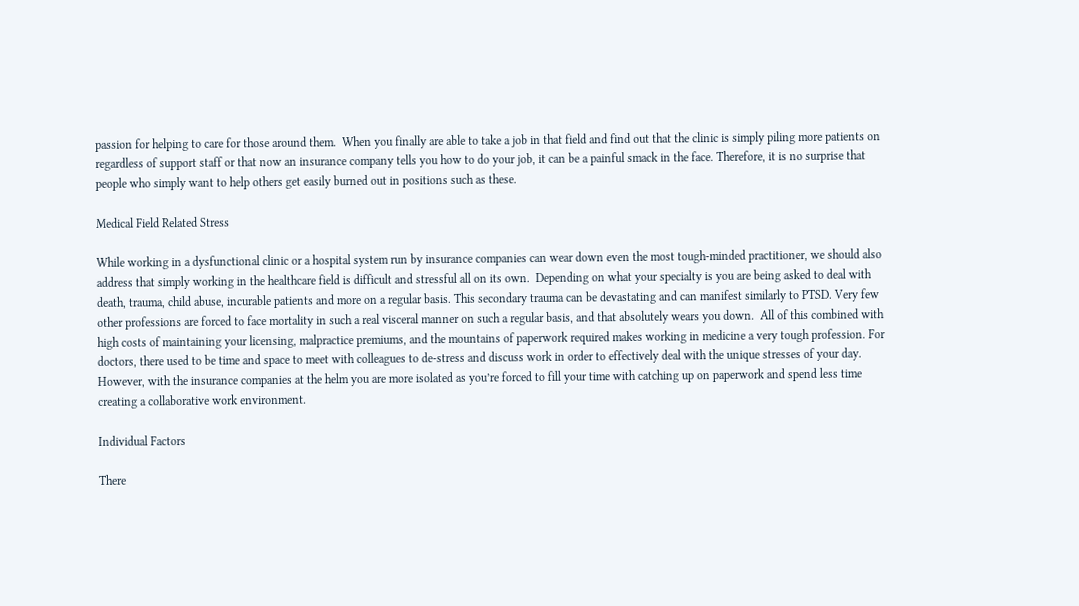passion for helping to care for those around them.  When you finally are able to take a job in that field and find out that the clinic is simply piling more patients on regardless of support staff or that now an insurance company tells you how to do your job, it can be a painful smack in the face. Therefore, it is no surprise that people who simply want to help others get easily burned out in positions such as these.

Medical Field Related Stress

While working in a dysfunctional clinic or a hospital system run by insurance companies can wear down even the most tough-minded practitioner, we should also address that simply working in the healthcare field is difficult and stressful all on its own.  Depending on what your specialty is you are being asked to deal with death, trauma, child abuse, incurable patients and more on a regular basis. This secondary trauma can be devastating and can manifest similarly to PTSD. Very few other professions are forced to face mortality in such a real visceral manner on such a regular basis, and that absolutely wears you down.  All of this combined with high costs of maintaining your licensing, malpractice premiums, and the mountains of paperwork required makes working in medicine a very tough profession. For doctors, there used to be time and space to meet with colleagues to de-stress and discuss work in order to effectively deal with the unique stresses of your day. However, with the insurance companies at the helm you are more isolated as you’re forced to fill your time with catching up on paperwork and spend less time creating a collaborative work environment.

Individual Factors

There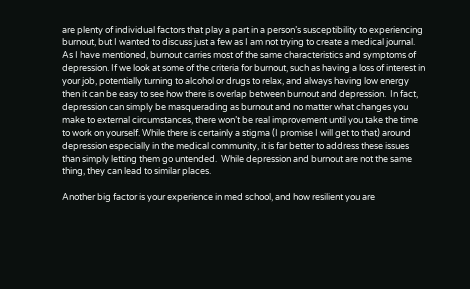are plenty of individual factors that play a part in a person’s susceptibility to experiencing burnout, but I wanted to discuss just a few as I am not trying to create a medical journal.  As I have mentioned, burnout carries most of the same characteristics and symptoms of depression. If we look at some of the criteria for burnout, such as having a loss of interest in your job, potentially turning to alcohol or drugs to relax, and always having low energy then it can be easy to see how there is overlap between burnout and depression.  In fact, depression can simply be masquerading as burnout and no matter what changes you make to external circumstances, there won’t be real improvement until you take the time to work on yourself. While there is certainly a stigma (I promise I will get to that) around depression especially in the medical community, it is far better to address these issues than simply letting them go untended.  While depression and burnout are not the same thing, they can lead to similar places.

Another big factor is your experience in med school, and how resilient you are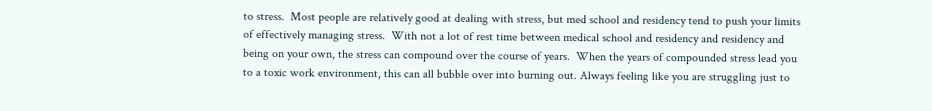to stress.  Most people are relatively good at dealing with stress, but med school and residency tend to push your limits of effectively managing stress.  With not a lot of rest time between medical school and residency and residency and being on your own, the stress can compound over the course of years.  When the years of compounded stress lead you to a toxic work environment, this can all bubble over into burning out. Always feeling like you are struggling just to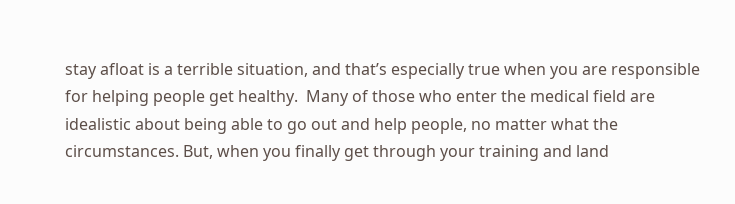stay afloat is a terrible situation, and that’s especially true when you are responsible for helping people get healthy.  Many of those who enter the medical field are idealistic about being able to go out and help people, no matter what the circumstances. But, when you finally get through your training and land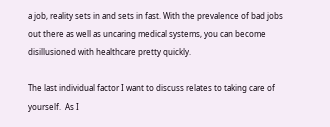a job, reality sets in and sets in fast. With the prevalence of bad jobs out there as well as uncaring medical systems, you can become disillusioned with healthcare pretty quickly.

The last individual factor I want to discuss relates to taking care of yourself.  As I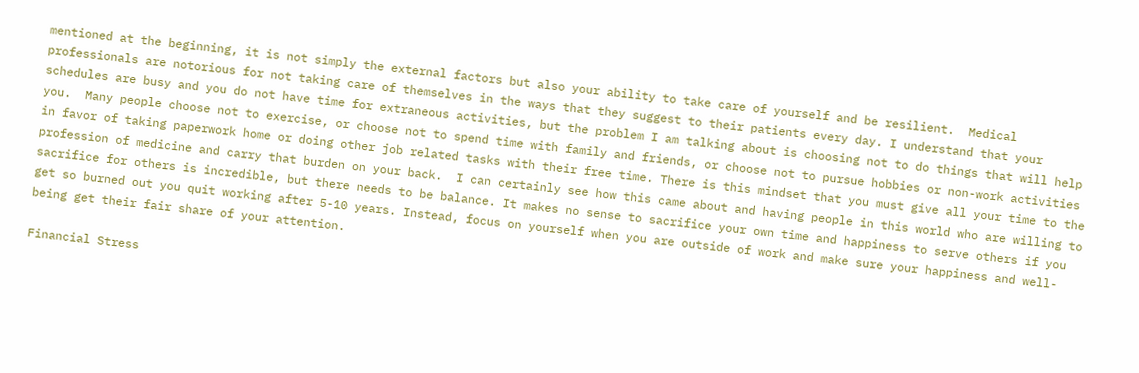mentioned at the beginning, it is not simply the external factors but also your ability to take care of yourself and be resilient.  Medical professionals are notorious for not taking care of themselves in the ways that they suggest to their patients every day. I understand that your schedules are busy and you do not have time for extraneous activities, but the problem I am talking about is choosing not to do things that will help you.  Many people choose not to exercise, or choose not to spend time with family and friends, or choose not to pursue hobbies or non-work activities in favor of taking paperwork home or doing other job related tasks with their free time. There is this mindset that you must give all your time to the profession of medicine and carry that burden on your back.  I can certainly see how this came about and having people in this world who are willing to sacrifice for others is incredible, but there needs to be balance. It makes no sense to sacrifice your own time and happiness to serve others if you get so burned out you quit working after 5-10 years. Instead, focus on yourself when you are outside of work and make sure your happiness and well-being get their fair share of your attention.

Financial Stress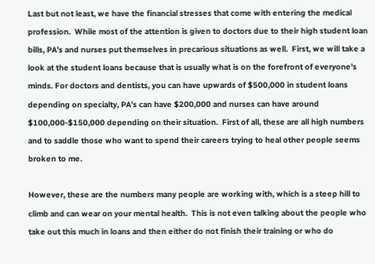Last but not least, we have the financial stresses that come with entering the medical profession.  While most of the attention is given to doctors due to their high student loan bills, PA’s and nurses put themselves in precarious situations as well.  First, we will take a look at the student loans because that is usually what is on the forefront of everyone’s minds. For doctors and dentists, you can have upwards of $500,000 in student loans depending on specialty, PA’s can have $200,000 and nurses can have around $100,000-$150,000 depending on their situation.  First of all, these are all high numbers and to saddle those who want to spend their careers trying to heal other people seems broken to me.

However, these are the numbers many people are working with, which is a steep hill to climb and can wear on your mental health.  This is not even talking about the people who take out this much in loans and then either do not finish their training or who do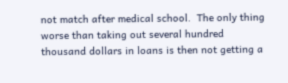not match after medical school.  The only thing worse than taking out several hundred thousand dollars in loans is then not getting a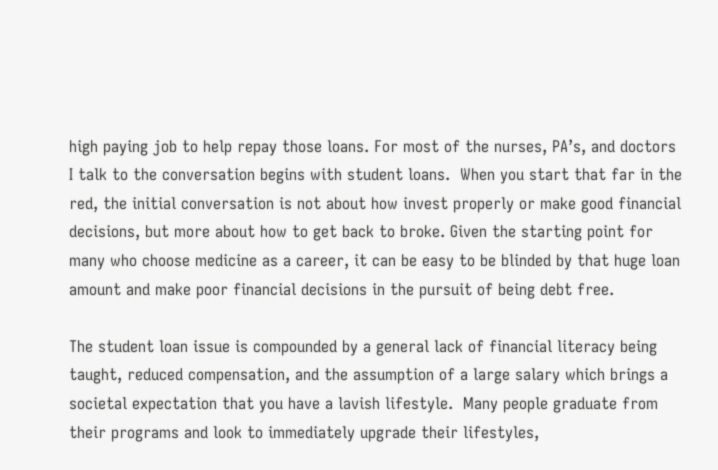high paying job to help repay those loans. For most of the nurses, PA’s, and doctors I talk to the conversation begins with student loans.  When you start that far in the red, the initial conversation is not about how invest properly or make good financial decisions, but more about how to get back to broke. Given the starting point for many who choose medicine as a career, it can be easy to be blinded by that huge loan amount and make poor financial decisions in the pursuit of being debt free.

The student loan issue is compounded by a general lack of financial literacy being taught, reduced compensation, and the assumption of a large salary which brings a societal expectation that you have a lavish lifestyle.  Many people graduate from their programs and look to immediately upgrade their lifestyles,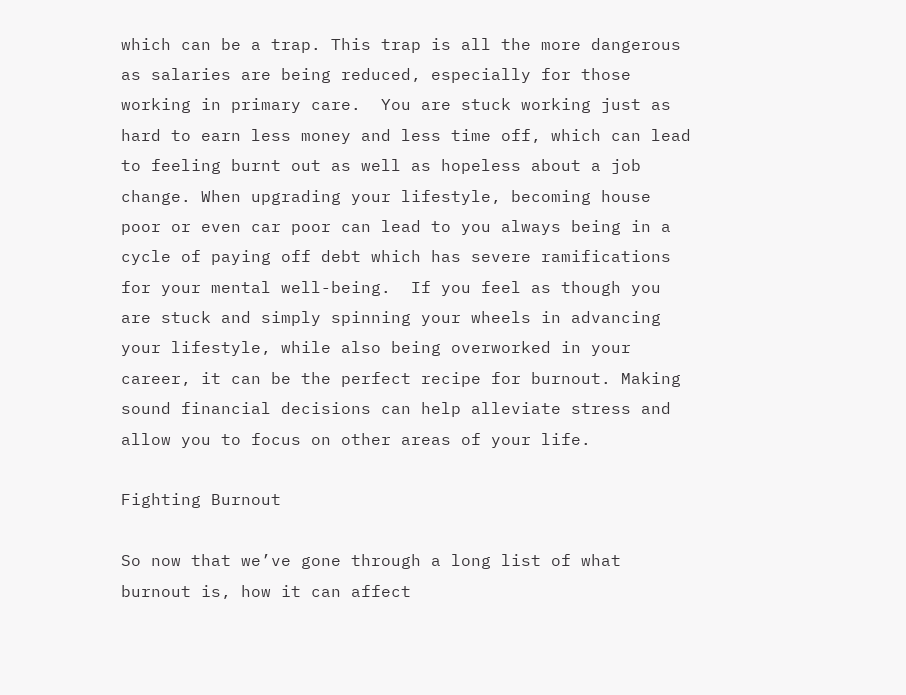which can be a trap. This trap is all the more dangerous as salaries are being reduced, especially for those working in primary care.  You are stuck working just as hard to earn less money and less time off, which can lead to feeling burnt out as well as hopeless about a job change. When upgrading your lifestyle, becoming house poor or even car poor can lead to you always being in a cycle of paying off debt which has severe ramifications for your mental well-being.  If you feel as though you are stuck and simply spinning your wheels in advancing your lifestyle, while also being overworked in your career, it can be the perfect recipe for burnout. Making sound financial decisions can help alleviate stress and allow you to focus on other areas of your life.

Fighting Burnout

So now that we’ve gone through a long list of what burnout is, how it can affect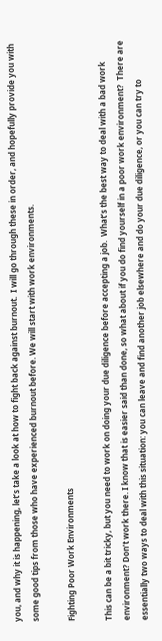you, and why it is happening, let’s take a look at how to fight back against burnout.  I will go through these in order, and hopefully provide you with some good tips from those who have experienced burnout before. We will start with work environments.

Fighting Poor Work Environments

This can be a bit tricky, but you need to work on doing your due diligence before accepting a job.  What’s the best way to deal with a bad work environment? Don’t work there. I know that is easier said than done, so what about if you do find yourself in a poor work environment?  There are essentially two ways to deal with this situation: you can leave and find another job elsewhere and do your due diligence, or you can try to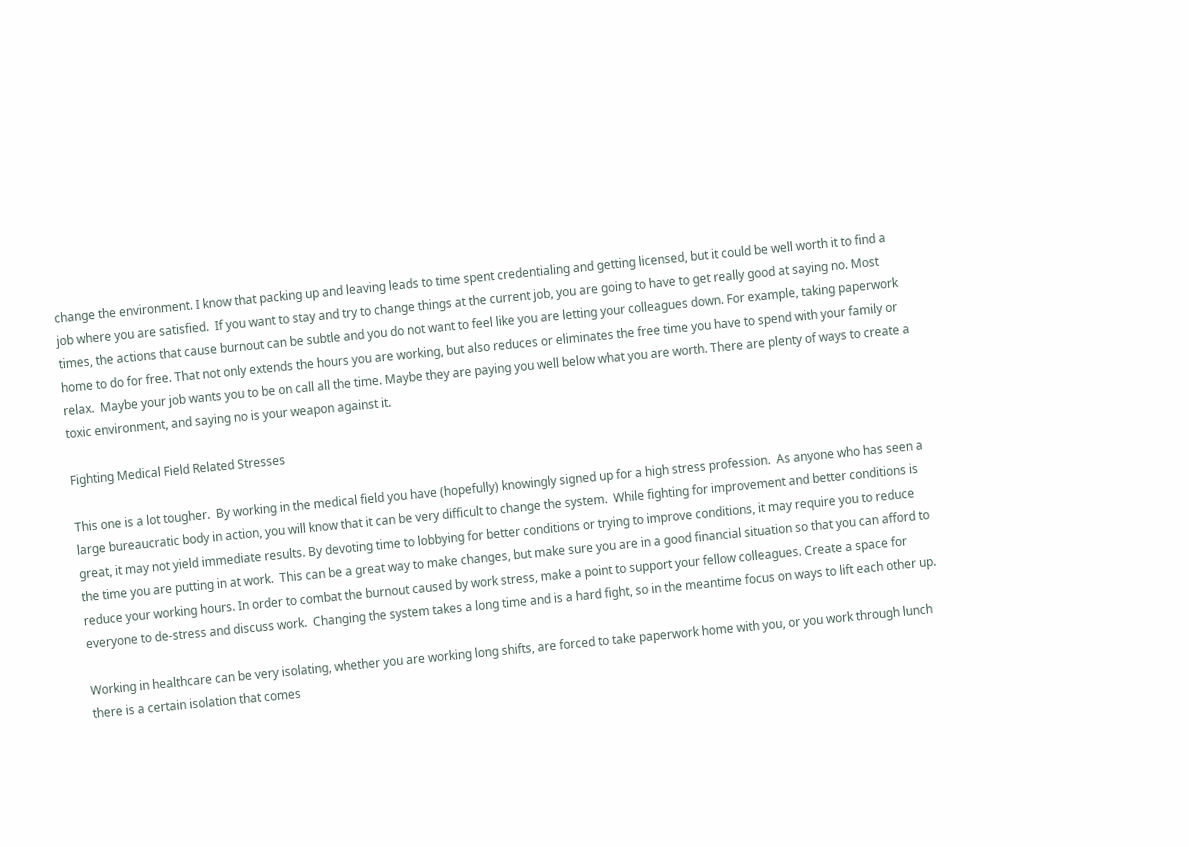change the environment. I know that packing up and leaving leads to time spent credentialing and getting licensed, but it could be well worth it to find a job where you are satisfied.  If you want to stay and try to change things at the current job, you are going to have to get really good at saying no. Most times, the actions that cause burnout can be subtle and you do not want to feel like you are letting your colleagues down. For example, taking paperwork home to do for free. That not only extends the hours you are working, but also reduces or eliminates the free time you have to spend with your family or relax.  Maybe your job wants you to be on call all the time. Maybe they are paying you well below what you are worth. There are plenty of ways to create a toxic environment, and saying no is your weapon against it.

Fighting Medical Field Related Stresses

This one is a lot tougher.  By working in the medical field you have (hopefully) knowingly signed up for a high stress profession.  As anyone who has seen a large bureaucratic body in action, you will know that it can be very difficult to change the system.  While fighting for improvement and better conditions is great, it may not yield immediate results. By devoting time to lobbying for better conditions or trying to improve conditions, it may require you to reduce the time you are putting in at work.  This can be a great way to make changes, but make sure you are in a good financial situation so that you can afford to reduce your working hours. In order to combat the burnout caused by work stress, make a point to support your fellow colleagues. Create a space for everyone to de-stress and discuss work.  Changing the system takes a long time and is a hard fight, so in the meantime focus on ways to lift each other up.

Working in healthcare can be very isolating, whether you are working long shifts, are forced to take paperwork home with you, or you work through lunch there is a certain isolation that comes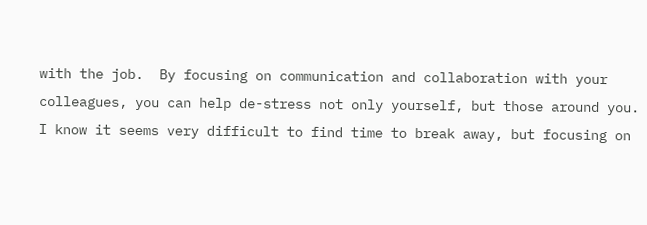with the job.  By focusing on communication and collaboration with your colleagues, you can help de-stress not only yourself, but those around you. I know it seems very difficult to find time to break away, but focusing on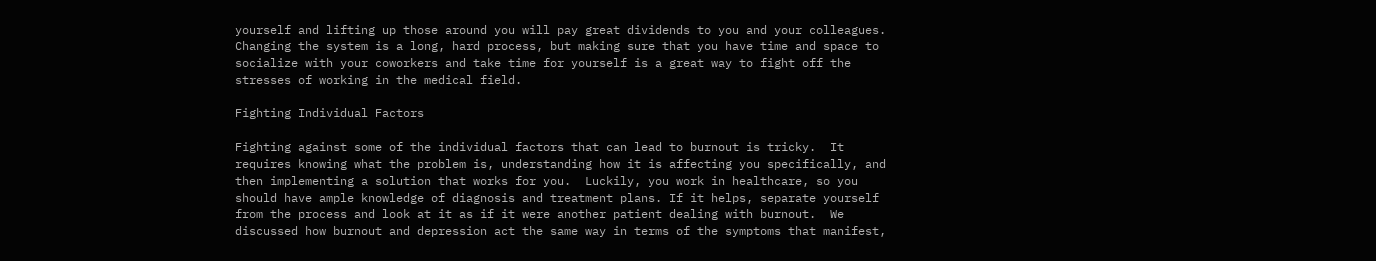yourself and lifting up those around you will pay great dividends to you and your colleagues.  Changing the system is a long, hard process, but making sure that you have time and space to socialize with your coworkers and take time for yourself is a great way to fight off the stresses of working in the medical field.

Fighting Individual Factors

Fighting against some of the individual factors that can lead to burnout is tricky.  It requires knowing what the problem is, understanding how it is affecting you specifically, and then implementing a solution that works for you.  Luckily, you work in healthcare, so you should have ample knowledge of diagnosis and treatment plans. If it helps, separate yourself from the process and look at it as if it were another patient dealing with burnout.  We discussed how burnout and depression act the same way in terms of the symptoms that manifest,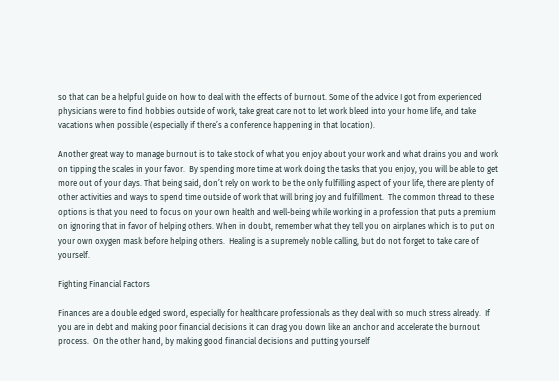so that can be a helpful guide on how to deal with the effects of burnout. Some of the advice I got from experienced physicians were to find hobbies outside of work, take great care not to let work bleed into your home life, and take vacations when possible (especially if there’s a conference happening in that location).

Another great way to manage burnout is to take stock of what you enjoy about your work and what drains you and work on tipping the scales in your favor.  By spending more time at work doing the tasks that you enjoy, you will be able to get more out of your days. That being said, don’t rely on work to be the only fulfilling aspect of your life, there are plenty of other activities and ways to spend time outside of work that will bring joy and fulfillment.  The common thread to these options is that you need to focus on your own health and well-being while working in a profession that puts a premium on ignoring that in favor of helping others. When in doubt, remember what they tell you on airplanes which is to put on your own oxygen mask before helping others.  Healing is a supremely noble calling, but do not forget to take care of yourself.

Fighting Financial Factors

Finances are a double edged sword, especially for healthcare professionals as they deal with so much stress already.  If you are in debt and making poor financial decisions it can drag you down like an anchor and accelerate the burnout process.  On the other hand, by making good financial decisions and putting yourself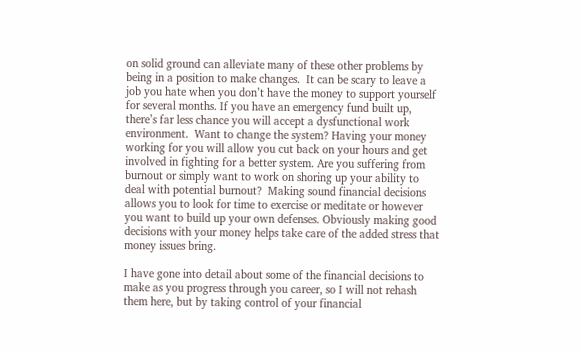on solid ground can alleviate many of these other problems by being in a position to make changes.  It can be scary to leave a job you hate when you don’t have the money to support yourself for several months. If you have an emergency fund built up, there’s far less chance you will accept a dysfunctional work environment.  Want to change the system? Having your money working for you will allow you cut back on your hours and get involved in fighting for a better system. Are you suffering from burnout or simply want to work on shoring up your ability to deal with potential burnout?  Making sound financial decisions allows you to look for time to exercise or meditate or however you want to build up your own defenses. Obviously making good decisions with your money helps take care of the added stress that money issues bring.

I have gone into detail about some of the financial decisions to make as you progress through you career, so I will not rehash them here, but by taking control of your financial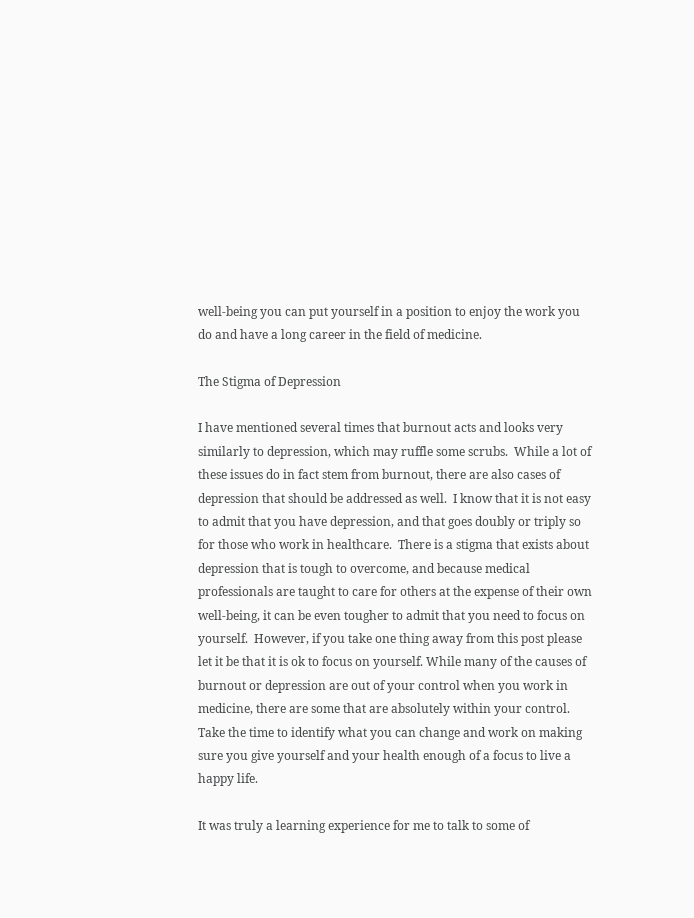well-being you can put yourself in a position to enjoy the work you do and have a long career in the field of medicine.

The Stigma of Depression

I have mentioned several times that burnout acts and looks very similarly to depression, which may ruffle some scrubs.  While a lot of these issues do in fact stem from burnout, there are also cases of depression that should be addressed as well.  I know that it is not easy to admit that you have depression, and that goes doubly or triply so for those who work in healthcare.  There is a stigma that exists about depression that is tough to overcome, and because medical professionals are taught to care for others at the expense of their own well-being, it can be even tougher to admit that you need to focus on yourself.  However, if you take one thing away from this post please let it be that it is ok to focus on yourself. While many of the causes of burnout or depression are out of your control when you work in medicine, there are some that are absolutely within your control.  Take the time to identify what you can change and work on making sure you give yourself and your health enough of a focus to live a happy life.

It was truly a learning experience for me to talk to some of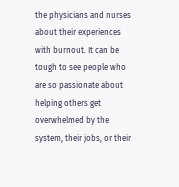the physicians and nurses about their experiences with burnout. It can be tough to see people who are so passionate about helping others get overwhelmed by the system, their jobs, or their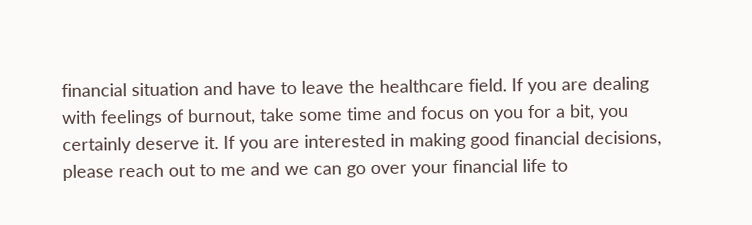financial situation and have to leave the healthcare field. If you are dealing with feelings of burnout, take some time and focus on you for a bit, you certainly deserve it. If you are interested in making good financial decisions, please reach out to me and we can go over your financial life to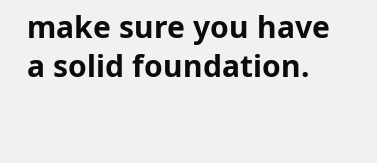make sure you have a solid foundation.